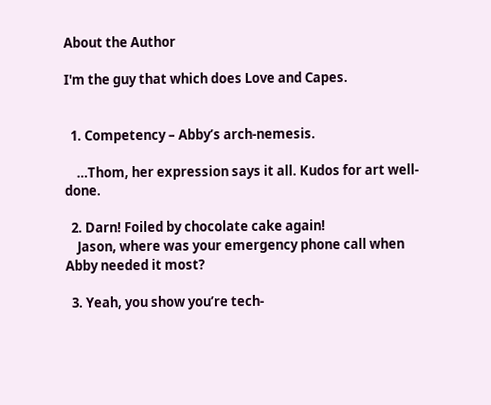About the Author

I'm the guy that which does Love and Capes.


  1. Competency – Abby’s arch-nemesis.

    …Thom, her expression says it all. Kudos for art well-done.

  2. Darn! Foiled by chocolate cake again!
    Jason, where was your emergency phone call when Abby needed it most?

  3. Yeah, you show you’re tech-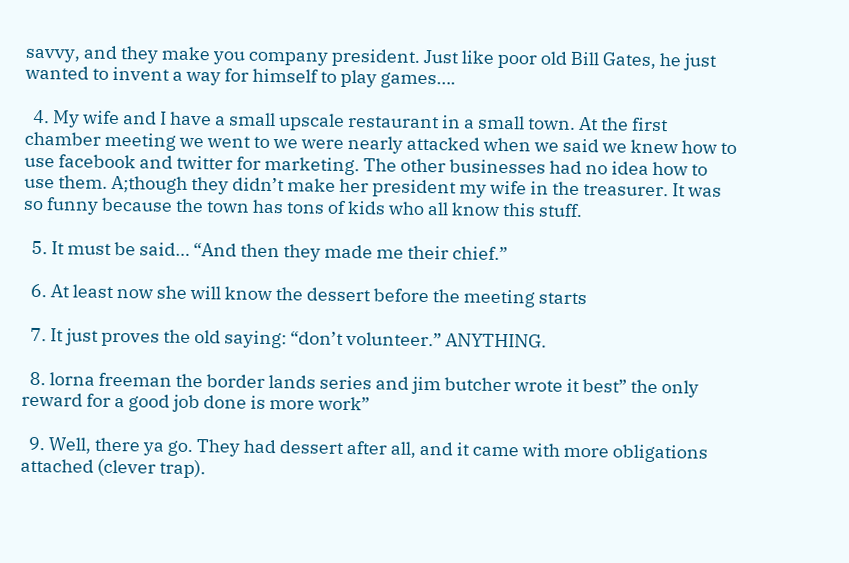savvy, and they make you company president. Just like poor old Bill Gates, he just wanted to invent a way for himself to play games….

  4. My wife and I have a small upscale restaurant in a small town. At the first chamber meeting we went to we were nearly attacked when we said we knew how to use facebook and twitter for marketing. The other businesses had no idea how to use them. A;though they didn’t make her president my wife in the treasurer. It was so funny because the town has tons of kids who all know this stuff.

  5. It must be said… “And then they made me their chief.”

  6. At least now she will know the dessert before the meeting starts

  7. It just proves the old saying: “don’t volunteer.” ANYTHING.

  8. lorna freeman the border lands series and jim butcher wrote it best” the only reward for a good job done is more work”

  9. Well, there ya go. They had dessert after all, and it came with more obligations attached (clever trap).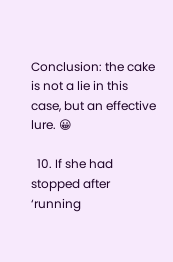Conclusion: the cake is not a lie in this case, but an effective lure. 😀

  10. If she had stopped after ‘running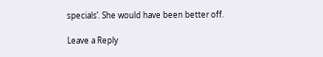specials’. She would have been better off.

Leave a Reply